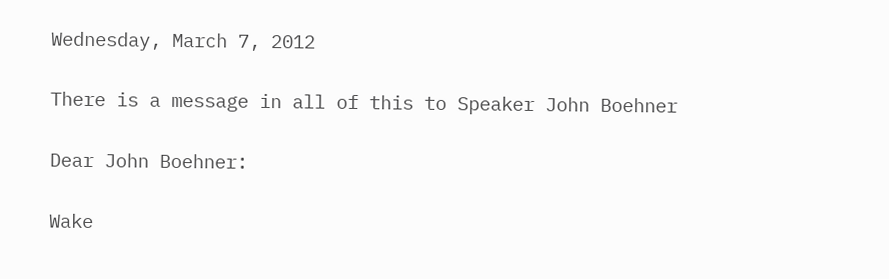Wednesday, March 7, 2012

There is a message in all of this to Speaker John Boehner

Dear John Boehner:

Wake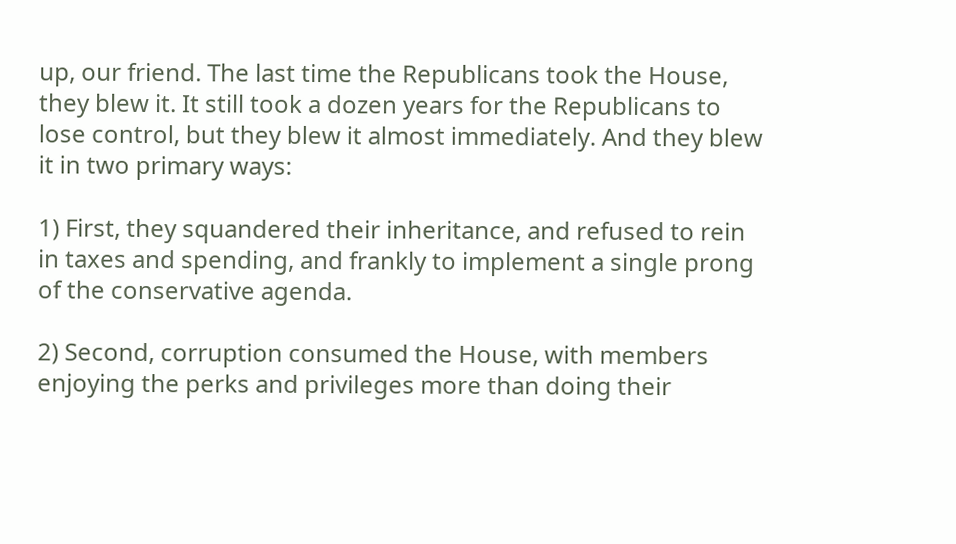up, our friend. The last time the Republicans took the House, they blew it. It still took a dozen years for the Republicans to lose control, but they blew it almost immediately. And they blew it in two primary ways:

1) First, they squandered their inheritance, and refused to rein in taxes and spending, and frankly to implement a single prong of the conservative agenda.

2) Second, corruption consumed the House, with members enjoying the perks and privileges more than doing their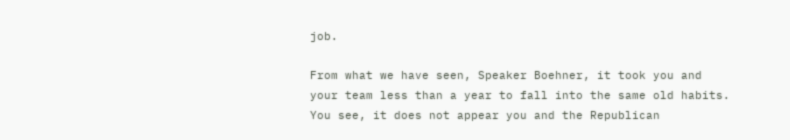job.

From what we have seen, Speaker Boehner, it took you and your team less than a year to fall into the same old habits. You see, it does not appear you and the Republican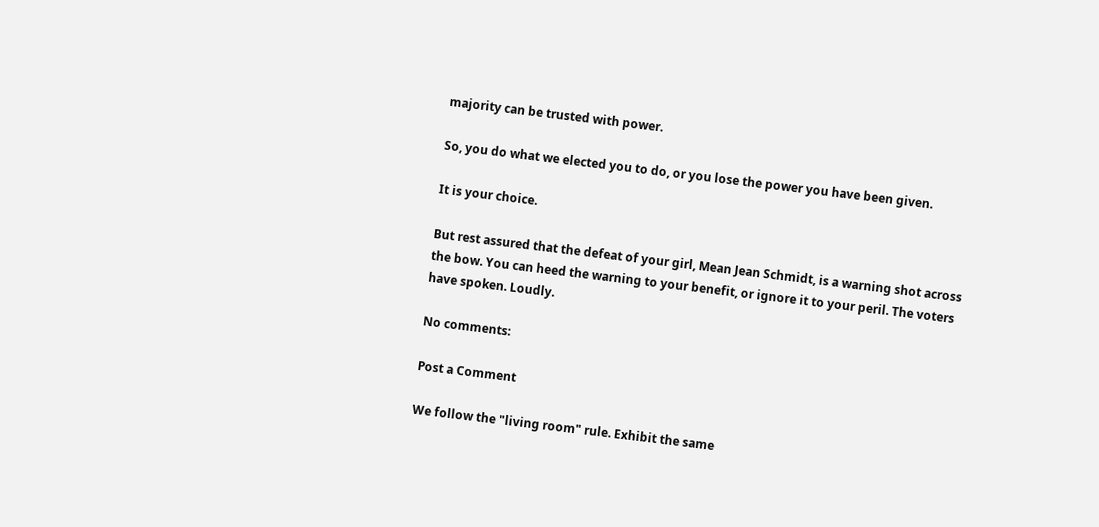majority can be trusted with power.

So, you do what we elected you to do, or you lose the power you have been given.

It is your choice.

But rest assured that the defeat of your girl, Mean Jean Schmidt, is a warning shot across the bow. You can heed the warning to your benefit, or ignore it to your peril. The voters have spoken. Loudly.

No comments:

Post a Comment

We follow the "living room" rule. Exhibit the same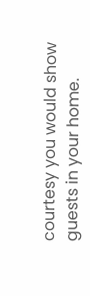courtesy you would show guests in your home.